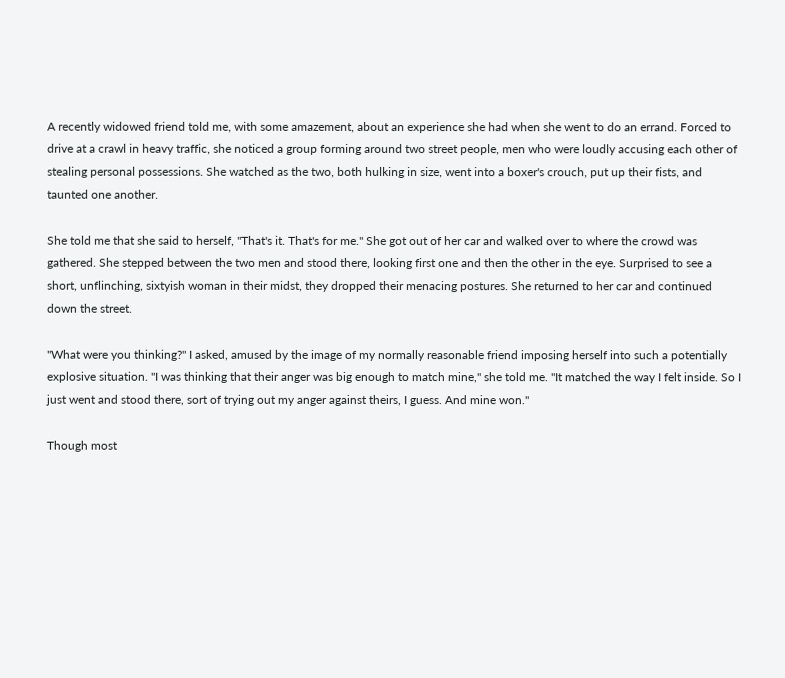A recently widowed friend told me, with some amazement, about an experience she had when she went to do an errand. Forced to drive at a crawl in heavy traffic, she noticed a group forming around two street people, men who were loudly accusing each other of stealing personal possessions. She watched as the two, both hulking in size, went into a boxer's crouch, put up their fists, and taunted one another.

She told me that she said to herself, "That's it. That's for me." She got out of her car and walked over to where the crowd was gathered. She stepped between the two men and stood there, looking first one and then the other in the eye. Surprised to see a short, unflinching, sixtyish woman in their midst, they dropped their menacing postures. She returned to her car and continued down the street.

"What were you thinking?" I asked, amused by the image of my normally reasonable friend imposing herself into such a potentially explosive situation. "I was thinking that their anger was big enough to match mine," she told me. "It matched the way I felt inside. So I just went and stood there, sort of trying out my anger against theirs, I guess. And mine won."

Though most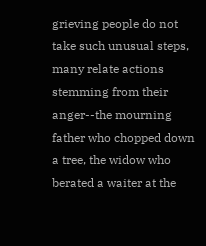grieving people do not take such unusual steps, many relate actions stemming from their anger--the mourning father who chopped down a tree, the widow who berated a waiter at the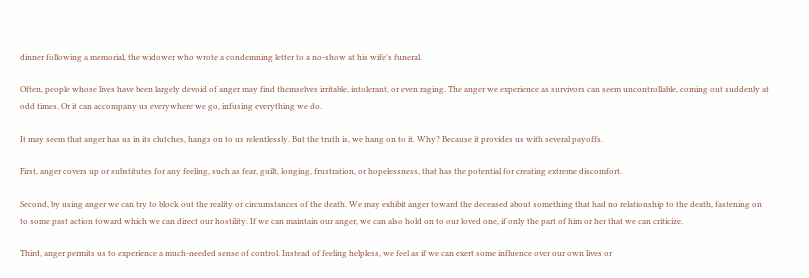dinner following a memorial, the widower who wrote a condemning letter to a no-show at his wife's funeral.

Often, people whose lives have been largely devoid of anger may find themselves irritable, intolerant, or even raging. The anger we experience as survivors can seem uncontrollable, coming out suddenly at odd times. Or it can accompany us everywhere we go, infusing everything we do.

It may seem that anger has us in its clutches, hangs on to us relentlessly. But the truth is, we hang on to it. Why? Because it provides us with several payoffs.

First, anger covers up or substitutes for any feeling, such as fear, guilt, longing, frustration, or hopelessness, that has the potential for creating extreme discomfort.

Second, by using anger we can try to block out the reality or circumstances of the death. We may exhibit anger toward the deceased about something that had no relationship to the death, fastening on to some past action toward which we can direct our hostility. If we can maintain our anger, we can also hold on to our loved one, if only the part of him or her that we can criticize.

Third, anger permits us to experience a much-needed sense of control. Instead of feeling helpless, we feel as if we can exert some influence over our own lives or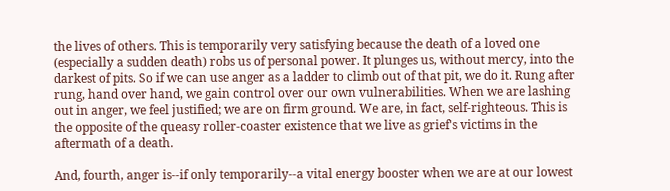the lives of others. This is temporarily very satisfying because the death of a loved one (especially a sudden death) robs us of personal power. It plunges us, without mercy, into the darkest of pits. So if we can use anger as a ladder to climb out of that pit, we do it. Rung after rung, hand over hand, we gain control over our own vulnerabilities. When we are lashing out in anger, we feel justified; we are on firm ground. We are, in fact, self-righteous. This is the opposite of the queasy roller-coaster existence that we live as grief's victims in the aftermath of a death.

And, fourth, anger is--if only temporarily--a vital energy booster when we are at our lowest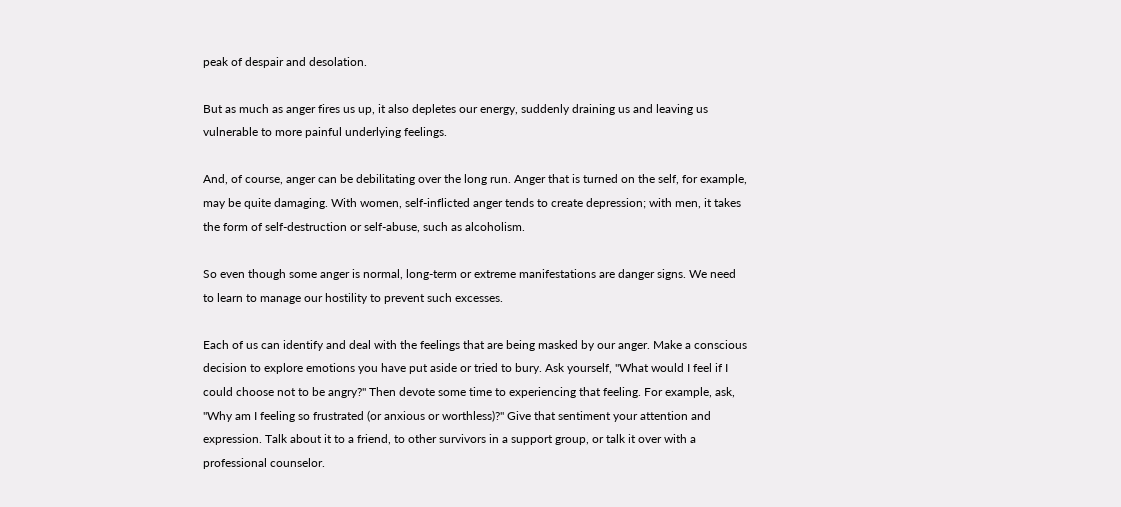peak of despair and desolation.

But as much as anger fires us up, it also depletes our energy, suddenly draining us and leaving us vulnerable to more painful underlying feelings.

And, of course, anger can be debilitating over the long run. Anger that is turned on the self, for example, may be quite damaging. With women, self-inflicted anger tends to create depression; with men, it takes the form of self-destruction or self-abuse, such as alcoholism.

So even though some anger is normal, long-term or extreme manifestations are danger signs. We need to learn to manage our hostility to prevent such excesses.

Each of us can identify and deal with the feelings that are being masked by our anger. Make a conscious decision to explore emotions you have put aside or tried to bury. Ask yourself, "What would I feel if I could choose not to be angry?" Then devote some time to experiencing that feeling. For example, ask, "Why am I feeling so frustrated (or anxious or worthless)?" Give that sentiment your attention and expression. Talk about it to a friend, to other survivors in a support group, or talk it over with a professional counselor.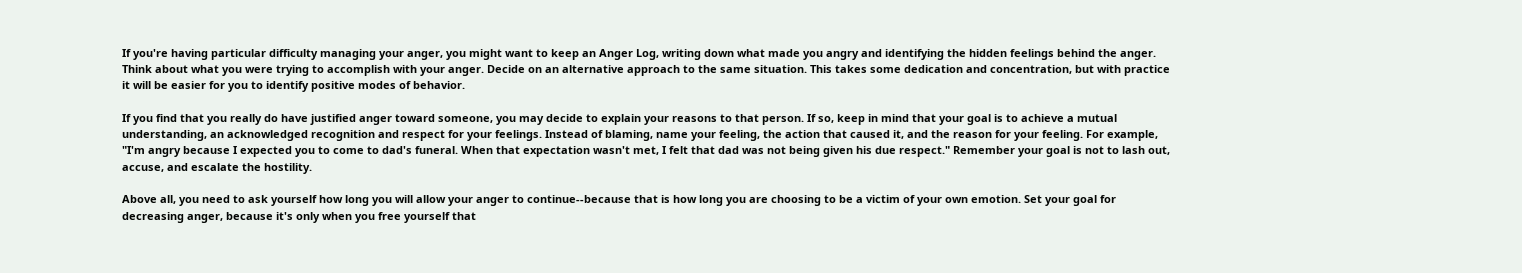If you're having particular difficulty managing your anger, you might want to keep an Anger Log, writing down what made you angry and identifying the hidden feelings behind the anger. Think about what you were trying to accomplish with your anger. Decide on an alternative approach to the same situation. This takes some dedication and concentration, but with practice it will be easier for you to identify positive modes of behavior.

If you find that you really do have justified anger toward someone, you may decide to explain your reasons to that person. If so, keep in mind that your goal is to achieve a mutual understanding, an acknowledged recognition and respect for your feelings. Instead of blaming, name your feeling, the action that caused it, and the reason for your feeling. For example, "I'm angry because I expected you to come to dad's funeral. When that expectation wasn't met, I felt that dad was not being given his due respect." Remember your goal is not to lash out, accuse, and escalate the hostility.

Above all, you need to ask yourself how long you will allow your anger to continue--because that is how long you are choosing to be a victim of your own emotion. Set your goal for decreasing anger, because it's only when you free yourself that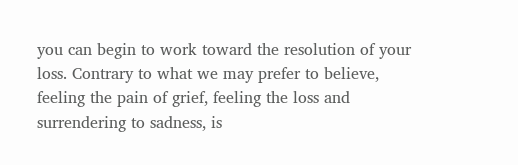you can begin to work toward the resolution of your loss. Contrary to what we may prefer to believe, feeling the pain of grief, feeling the loss and surrendering to sadness, is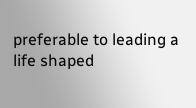preferable to leading a life shaped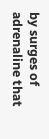by surges of adrenaline that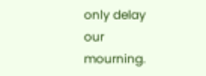only delay our mourning.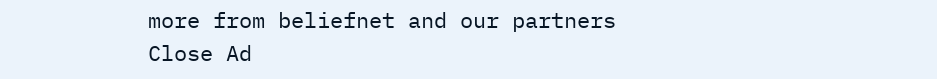more from beliefnet and our partners
Close Ad